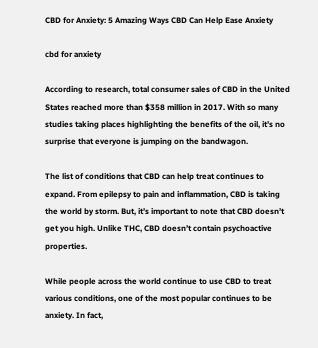CBD for Anxiety: 5 Amazing Ways CBD Can Help Ease Anxiety

cbd for anxiety

According to research, total consumer sales of CBD in the United States reached more than $358 million in 2017. With so many studies taking places highlighting the benefits of the oil, it’s no surprise that everyone is jumping on the bandwagon.

The list of conditions that CBD can help treat continues to expand. From epilepsy to pain and inflammation, CBD is taking the world by storm. But, it’s important to note that CBD doesn’t get you high. Unlike THC, CBD doesn’t contain psychoactive properties.

While people across the world continue to use CBD to treat various conditions, one of the most popular continues to be anxiety. In fact,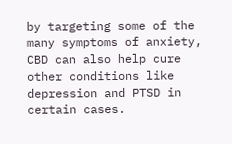by targeting some of the many symptoms of anxiety, CBD can also help cure other conditions like depression and PTSD in certain cases.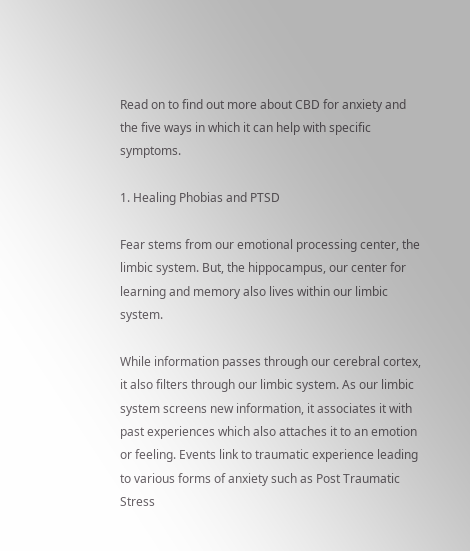Read on to find out more about CBD for anxiety and the five ways in which it can help with specific symptoms.

1. Healing Phobias and PTSD

Fear stems from our emotional processing center, the limbic system. But, the hippocampus, our center for learning and memory also lives within our limbic system.

While information passes through our cerebral cortex, it also filters through our limbic system. As our limbic system screens new information, it associates it with past experiences which also attaches it to an emotion or feeling. Events link to traumatic experience leading to various forms of anxiety such as Post Traumatic Stress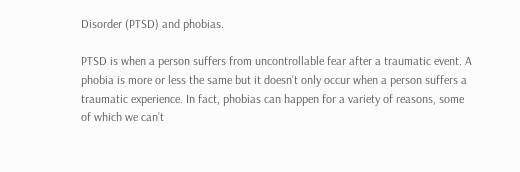Disorder (PTSD) and phobias.

PTSD is when a person suffers from uncontrollable fear after a traumatic event. A phobia is more or less the same but it doesn’t only occur when a person suffers a traumatic experience. In fact, phobias can happen for a variety of reasons, some of which we can’t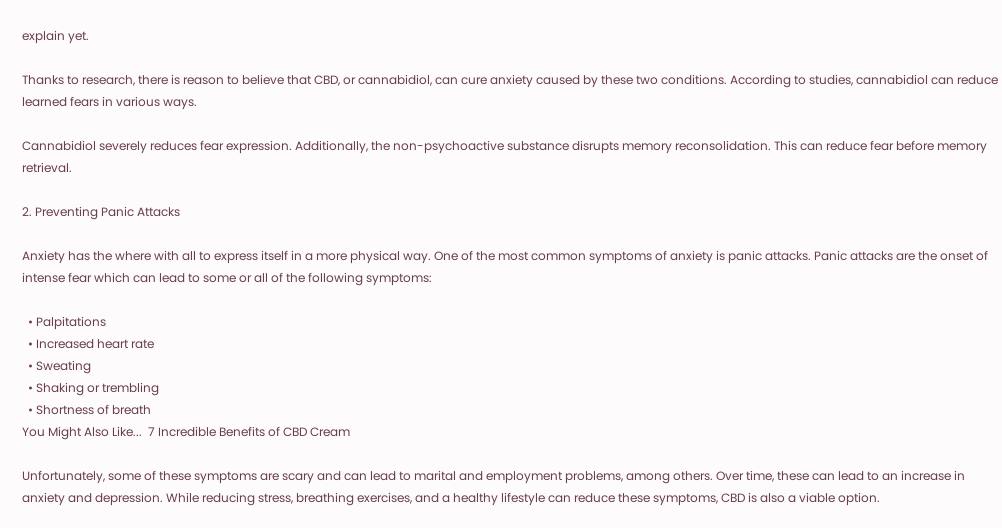explain yet.

Thanks to research, there is reason to believe that CBD, or cannabidiol, can cure anxiety caused by these two conditions. According to studies, cannabidiol can reduce learned fears in various ways.

Cannabidiol severely reduces fear expression. Additionally, the non-psychoactive substance disrupts memory reconsolidation. This can reduce fear before memory retrieval.

2. Preventing Panic Attacks

Anxiety has the where with all to express itself in a more physical way. One of the most common symptoms of anxiety is panic attacks. Panic attacks are the onset of intense fear which can lead to some or all of the following symptoms:

  • Palpitations
  • Increased heart rate
  • Sweating
  • Shaking or trembling
  • Shortness of breath
You Might Also Like...  7 Incredible Benefits of CBD Cream

Unfortunately, some of these symptoms are scary and can lead to marital and employment problems, among others. Over time, these can lead to an increase in anxiety and depression. While reducing stress, breathing exercises, and a healthy lifestyle can reduce these symptoms, CBD is also a viable option.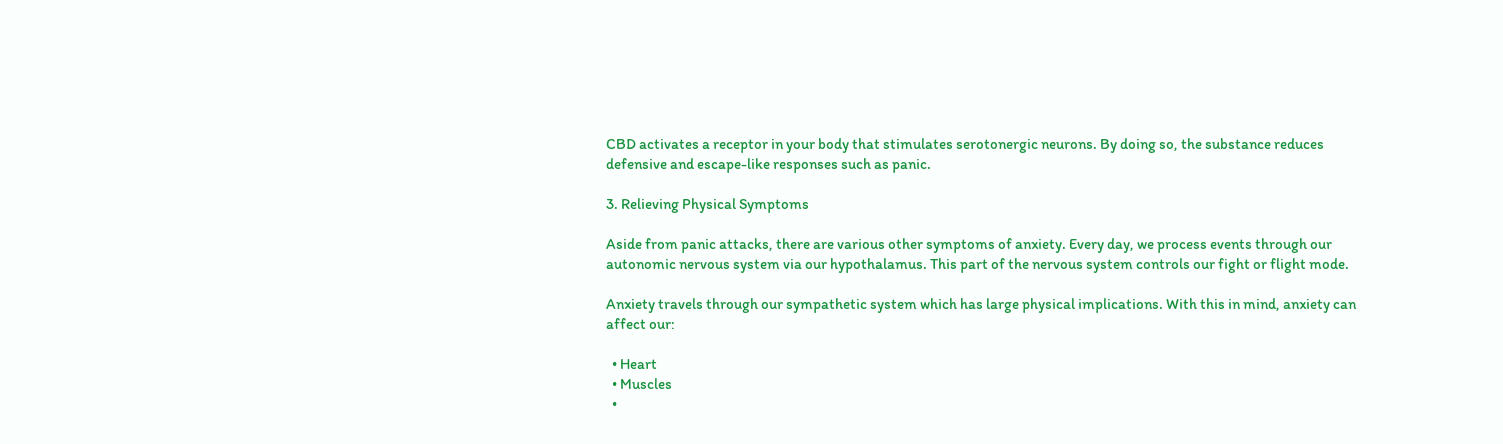CBD activates a receptor in your body that stimulates serotonergic neurons. By doing so, the substance reduces defensive and escape-like responses such as panic.

3. Relieving Physical Symptoms

Aside from panic attacks, there are various other symptoms of anxiety. Every day, we process events through our autonomic nervous system via our hypothalamus. This part of the nervous system controls our fight or flight mode.

Anxiety travels through our sympathetic system which has large physical implications. With this in mind, anxiety can affect our:

  • Heart
  • Muscles
  •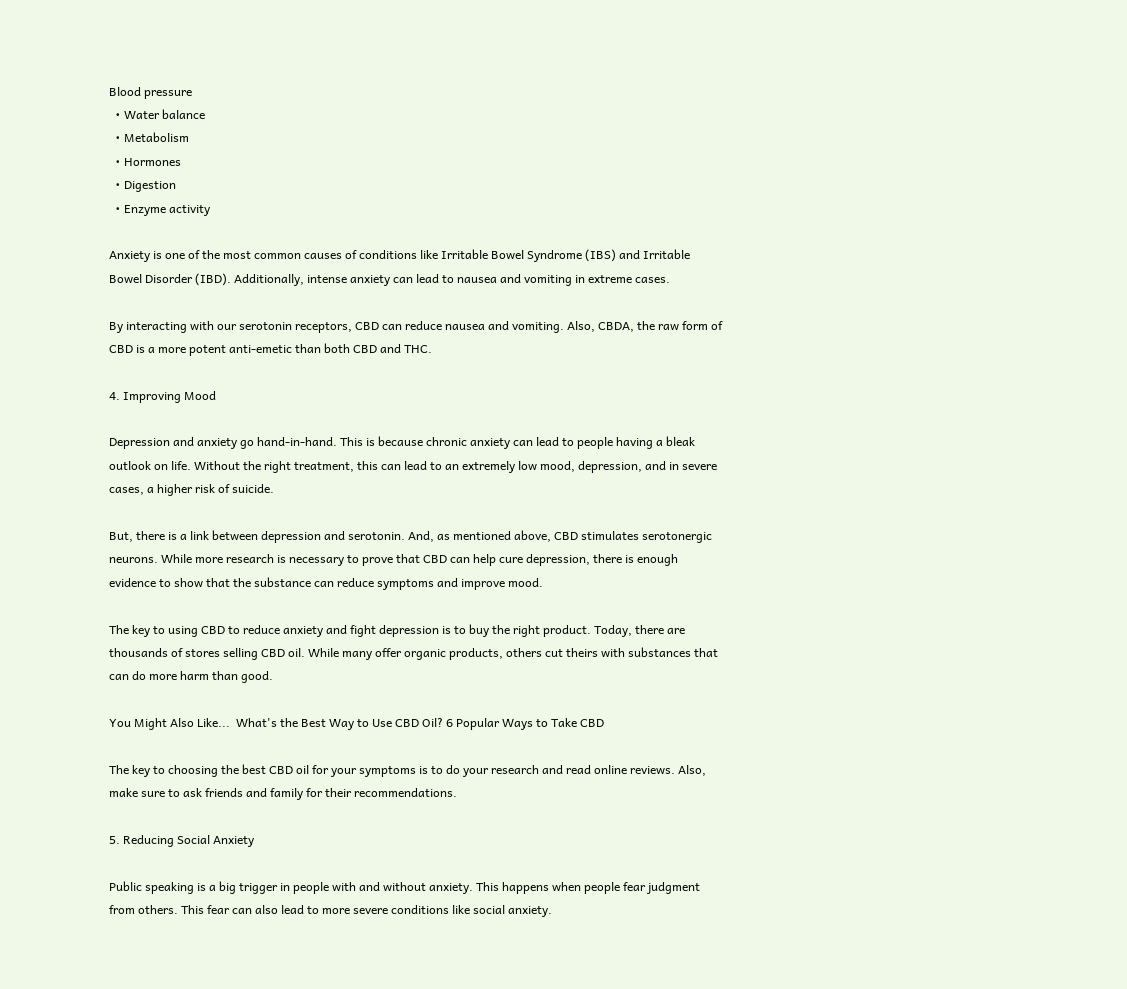Blood pressure
  • Water balance
  • Metabolism
  • Hormones
  • Digestion
  • Enzyme activity

Anxiety is one of the most common causes of conditions like Irritable Bowel Syndrome (IBS) and Irritable Bowel Disorder (IBD). Additionally, intense anxiety can lead to nausea and vomiting in extreme cases.

By interacting with our serotonin receptors, CBD can reduce nausea and vomiting. Also, CBDA, the raw form of CBD is a more potent anti-emetic than both CBD and THC.

4. Improving Mood

Depression and anxiety go hand-in-hand. This is because chronic anxiety can lead to people having a bleak outlook on life. Without the right treatment, this can lead to an extremely low mood, depression, and in severe cases, a higher risk of suicide.

But, there is a link between depression and serotonin. And, as mentioned above, CBD stimulates serotonergic neurons. While more research is necessary to prove that CBD can help cure depression, there is enough evidence to show that the substance can reduce symptoms and improve mood.

The key to using CBD to reduce anxiety and fight depression is to buy the right product. Today, there are thousands of stores selling CBD oil. While many offer organic products, others cut theirs with substances that can do more harm than good.

You Might Also Like...  What's the Best Way to Use CBD Oil? 6 Popular Ways to Take CBD

The key to choosing the best CBD oil for your symptoms is to do your research and read online reviews. Also, make sure to ask friends and family for their recommendations.

5. Reducing Social Anxiety

Public speaking is a big trigger in people with and without anxiety. This happens when people fear judgment from others. This fear can also lead to more severe conditions like social anxiety.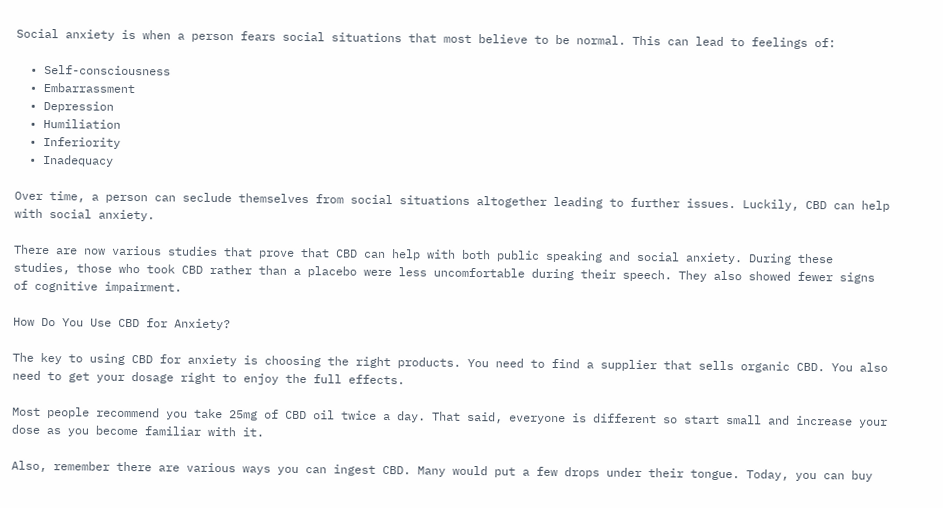Social anxiety is when a person fears social situations that most believe to be normal. This can lead to feelings of:

  • Self-consciousness
  • Embarrassment
  • Depression
  • Humiliation
  • Inferiority
  • Inadequacy

Over time, a person can seclude themselves from social situations altogether leading to further issues. Luckily, CBD can help with social anxiety.

There are now various studies that prove that CBD can help with both public speaking and social anxiety. During these studies, those who took CBD rather than a placebo were less uncomfortable during their speech. They also showed fewer signs of cognitive impairment.

How Do You Use CBD for Anxiety?

The key to using CBD for anxiety is choosing the right products. You need to find a supplier that sells organic CBD. You also need to get your dosage right to enjoy the full effects.

Most people recommend you take 25mg of CBD oil twice a day. That said, everyone is different so start small and increase your dose as you become familiar with it.

Also, remember there are various ways you can ingest CBD. Many would put a few drops under their tongue. Today, you can buy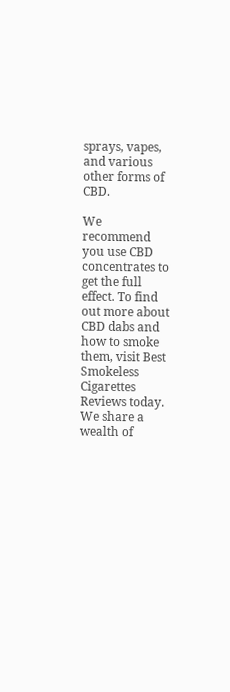sprays, vapes, and various other forms of CBD.

We recommend you use CBD concentrates to get the full effect. To find out more about CBD dabs and how to smoke them, visit Best Smokeless Cigarettes Reviews today. We share a wealth of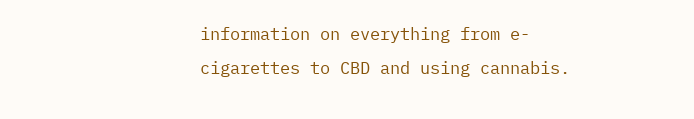information on everything from e-cigarettes to CBD and using cannabis.